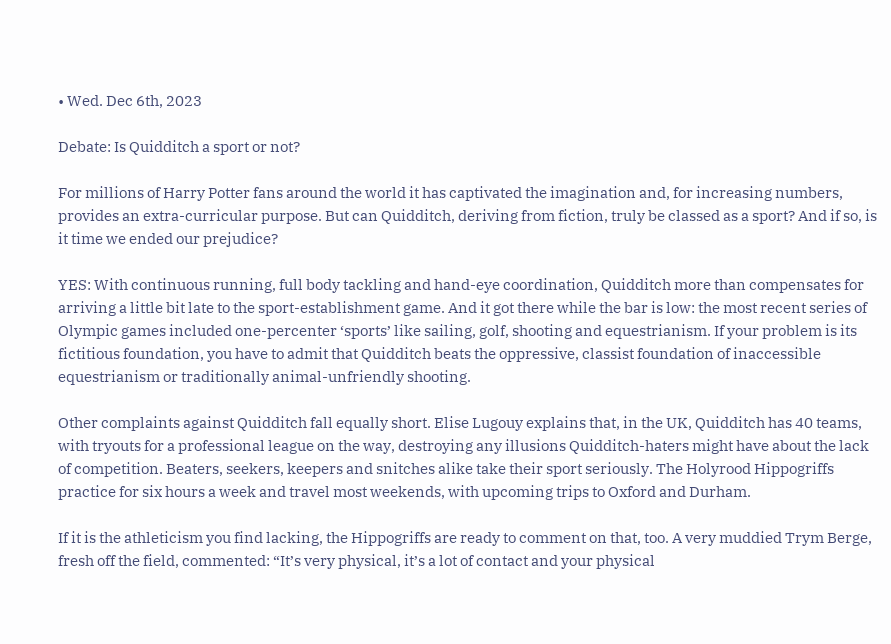• Wed. Dec 6th, 2023

Debate: Is Quidditch a sport or not?

For millions of Harry Potter fans around the world it has captivated the imagination and, for increasing numbers, provides an extra-curricular purpose. But can Quidditch, deriving from fiction, truly be classed as a sport? And if so, is it time we ended our prejudice?

YES: With continuous running, full body tackling and hand-eye coordination, Quidditch more than compensates for arriving a little bit late to the sport-establishment game. And it got there while the bar is low: the most recent series of Olympic games included one-percenter ‘sports’ like sailing, golf, shooting and equestrianism. If your problem is its fictitious foundation, you have to admit that Quidditch beats the oppressive, classist foundation of inaccessible equestrianism or traditionally animal-unfriendly shooting.

Other complaints against Quidditch fall equally short. Elise Lugouy explains that, in the UK, Quidditch has 40 teams, with tryouts for a professional league on the way, destroying any illusions Quidditch-haters might have about the lack of competition. Beaters, seekers, keepers and snitches alike take their sport seriously. The Holyrood Hippogriffs practice for six hours a week and travel most weekends, with upcoming trips to Oxford and Durham.

If it is the athleticism you find lacking, the Hippogriffs are ready to comment on that, too. A very muddied Trym Berge, fresh off the field, commented: “It’s very physical, it’s a lot of contact and your physical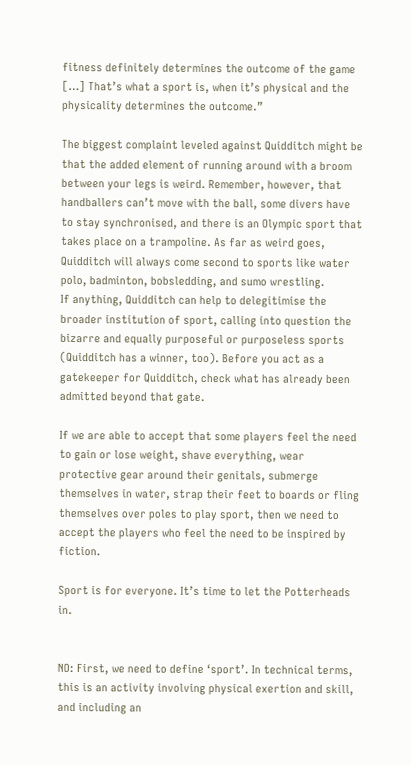fitness definitely determines the outcome of the game […] That’s what a sport is, when it’s physical and the physicality determines the outcome.”

The biggest complaint leveled against Quidditch might be that the added element of running around with a broom between your legs is weird. Remember, however, that handballers can’t move with the ball, some divers have to stay synchronised, and there is an Olympic sport that takes place on a trampoline. As far as weird goes, Quidditch will always come second to sports like water polo, badminton, bobsledding, and sumo wrestling.
If anything, Quidditch can help to delegitimise the broader institution of sport, calling into question the bizarre and equally purposeful or purposeless sports (Quidditch has a winner, too). Before you act as a gatekeeper for Quidditch, check what has already been admitted beyond that gate.

If we are able to accept that some players feel the need to gain or lose weight, shave everything, wear protective gear around their genitals, submerge themselves in water, strap their feet to boards or fling themselves over poles to play sport, then we need to accept the players who feel the need to be inspired by fiction.

Sport is for everyone. It’s time to let the Potterheads in.


NO: First, we need to define ‘sport’. In technical terms, this is an activity involving physical exertion and skill, and including an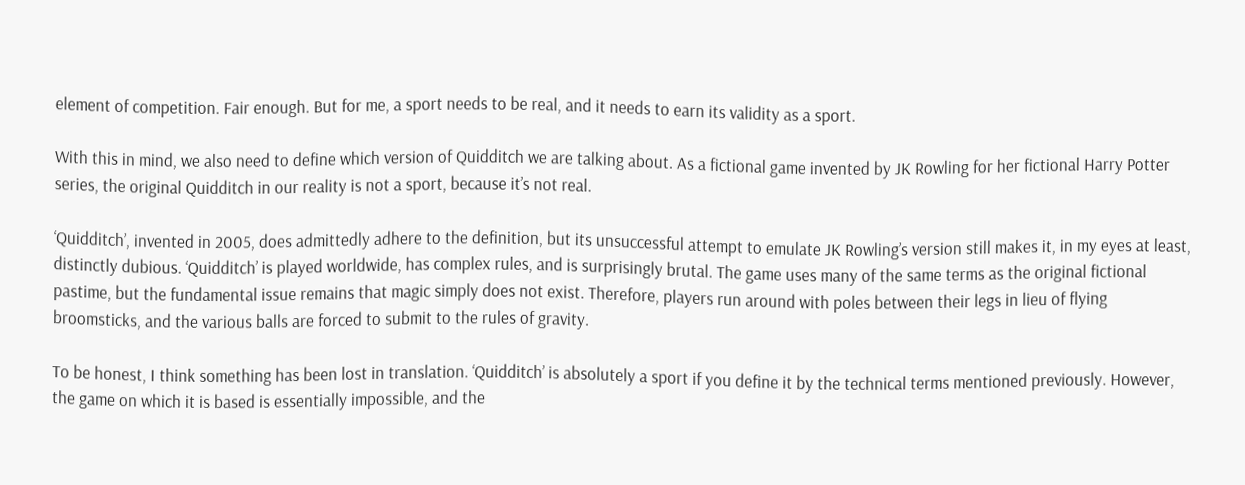element of competition. Fair enough. But for me, a sport needs to be real, and it needs to earn its validity as a sport.

With this in mind, we also need to define which version of Quidditch we are talking about. As a fictional game invented by JK Rowling for her fictional Harry Potter series, the original Quidditch in our reality is not a sport, because it’s not real.

‘Quidditch’, invented in 2005, does admittedly adhere to the definition, but its unsuccessful attempt to emulate JK Rowling’s version still makes it, in my eyes at least, distinctly dubious. ‘Quidditch’ is played worldwide, has complex rules, and is surprisingly brutal. The game uses many of the same terms as the original fictional pastime, but the fundamental issue remains that magic simply does not exist. Therefore, players run around with poles between their legs in lieu of flying broomsticks, and the various balls are forced to submit to the rules of gravity.

To be honest, I think something has been lost in translation. ‘Quidditch’ is absolutely a sport if you define it by the technical terms mentioned previously. However, the game on which it is based is essentially impossible, and the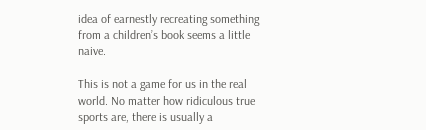idea of earnestly recreating something from a children’s book seems a little naive.

This is not a game for us in the real world. No matter how ridiculous true sports are, there is usually a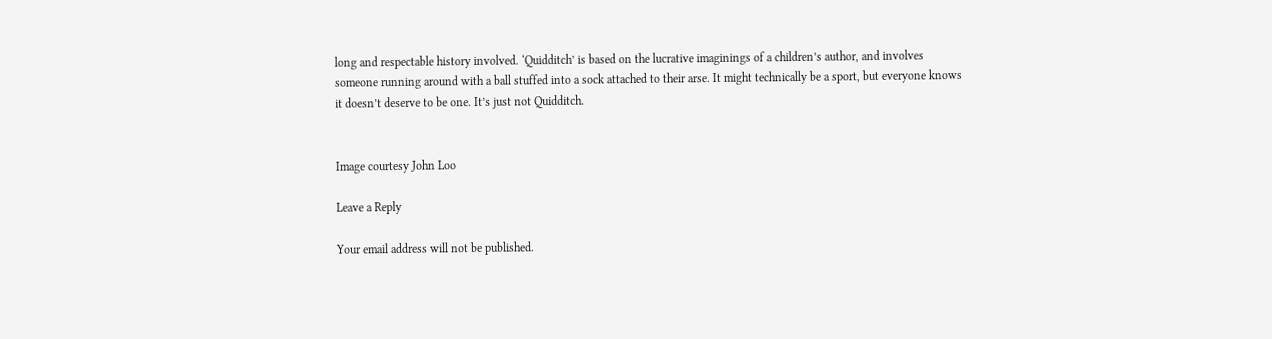long and respectable history involved. ‘Quidditch’ is based on the lucrative imaginings of a children’s author, and involves someone running around with a ball stuffed into a sock attached to their arse. It might technically be a sport, but everyone knows it doesn’t deserve to be one. It’s just not Quidditch.


Image courtesy John Loo

Leave a Reply

Your email address will not be published.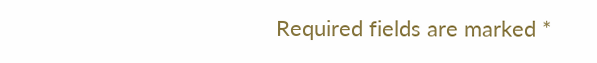Required fields are marked *